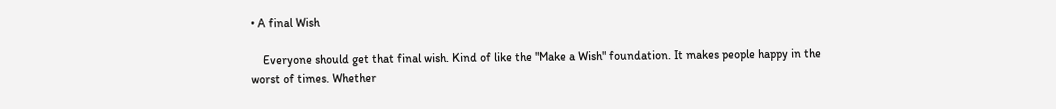• A final Wish

    Everyone should get that final wish. Kind of like the "Make a Wish" foundation. It makes people happy in the worst of times. Whether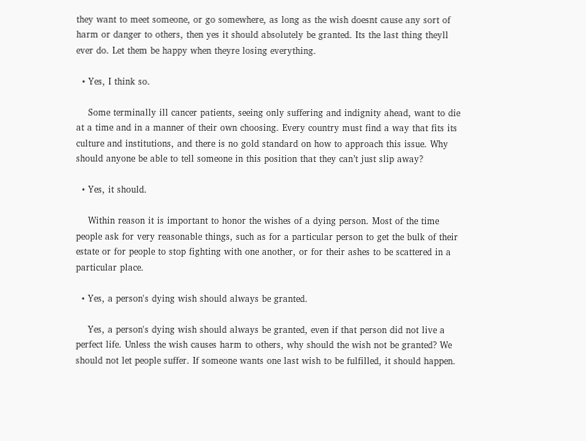they want to meet someone, or go somewhere, as long as the wish doesnt cause any sort of harm or danger to others, then yes it should absolutely be granted. Its the last thing theyll ever do. Let them be happy when theyre losing everything.

  • Yes, I think so.

    Some terminally ill cancer patients, seeing only suffering and indignity ahead, want to die at a time and in a manner of their own choosing. Every country must find a way that fits its culture and institutions, and there is no gold standard on how to approach this issue. Why should anyone be able to tell someone in this position that they can’t just slip away?

  • Yes, it should.

    Within reason it is important to honor the wishes of a dying person. Most of the time people ask for very reasonable things, such as for a particular person to get the bulk of their estate or for people to stop fighting with one another, or for their ashes to be scattered in a particular place.

  • Yes, a person's dying wish should always be granted.

    Yes, a person's dying wish should always be granted, even if that person did not live a perfect life. Unless the wish causes harm to others, why should the wish not be granted? We should not let people suffer. If someone wants one last wish to be fulfilled, it should happen.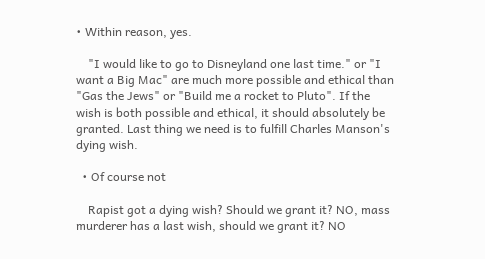• Within reason, yes.

    "I would like to go to Disneyland one last time." or "I want a Big Mac" are much more possible and ethical than "Gas the Jews" or "Build me a rocket to Pluto". If the wish is both possible and ethical, it should absolutely be granted. Last thing we need is to fulfill Charles Manson's dying wish.

  • Of course not

    Rapist got a dying wish? Should we grant it? NO, mass murderer has a last wish, should we grant it? NO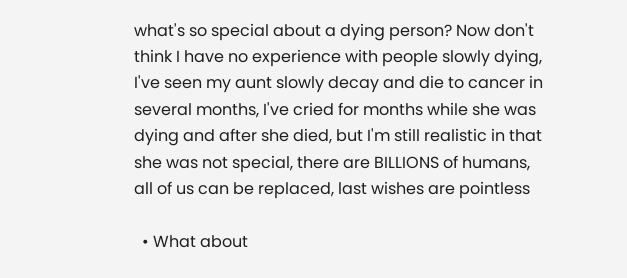what's so special about a dying person? Now don't think I have no experience with people slowly dying, I've seen my aunt slowly decay and die to cancer in several months, I've cried for months while she was dying and after she died, but I'm still realistic in that she was not special, there are BILLIONS of humans, all of us can be replaced, last wishes are pointless

  • What about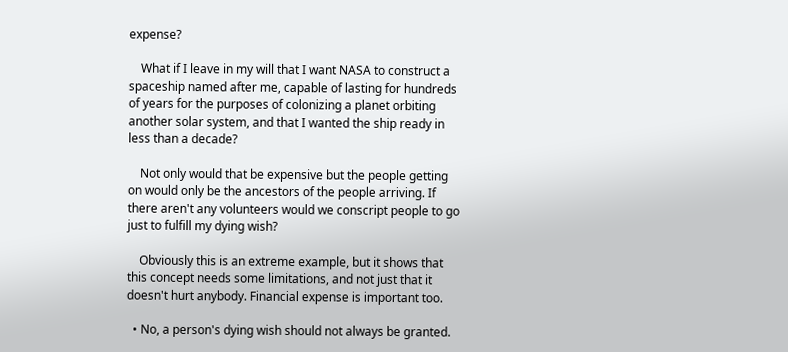expense?

    What if I leave in my will that I want NASA to construct a spaceship named after me, capable of lasting for hundreds of years for the purposes of colonizing a planet orbiting another solar system, and that I wanted the ship ready in less than a decade?

    Not only would that be expensive but the people getting on would only be the ancestors of the people arriving. If there aren't any volunteers would we conscript people to go just to fulfill my dying wish?

    Obviously this is an extreme example, but it shows that this concept needs some limitations, and not just that it doesn't hurt anybody. Financial expense is important too.

  • No, a person's dying wish should not always be granted.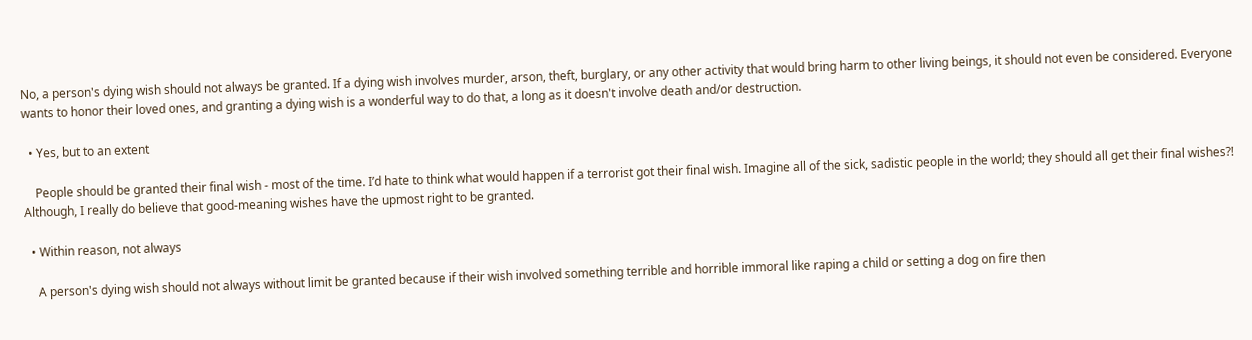No, a person's dying wish should not always be granted. If a dying wish involves murder, arson, theft, burglary, or any other activity that would bring harm to other living beings, it should not even be considered. Everyone wants to honor their loved ones, and granting a dying wish is a wonderful way to do that, a long as it doesn't involve death and/or destruction.

  • Yes, but to an extent

    People should be granted their final wish - most of the time. I’d hate to think what would happen if a terrorist got their final wish. Imagine all of the sick, sadistic people in the world; they should all get their final wishes?! Although, I really do believe that good-meaning wishes have the upmost right to be granted.

  • Within reason, not always

    A person's dying wish should not always without limit be granted because if their wish involved something terrible and horrible immoral like raping a child or setting a dog on fire then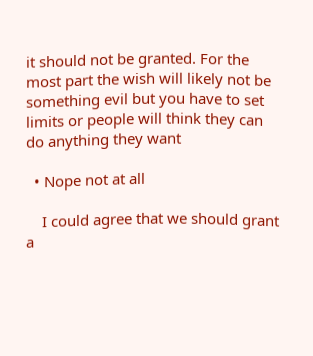it should not be granted. For the most part the wish will likely not be something evil but you have to set limits or people will think they can do anything they want

  • Nope not at all

    I could agree that we should grant a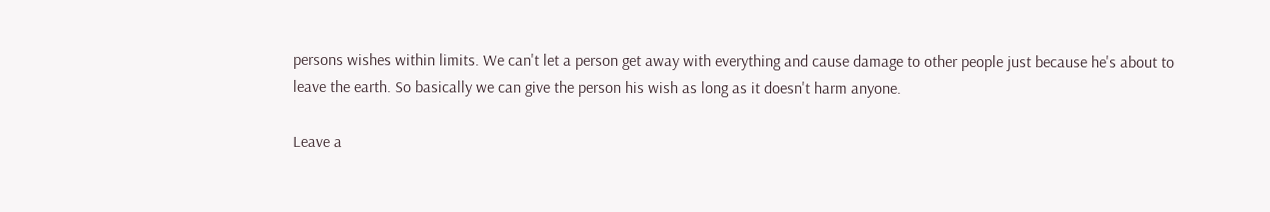persons wishes within limits. We can't let a person get away with everything and cause damage to other people just because he's about to leave the earth. So basically we can give the person his wish as long as it doesn't harm anyone.

Leave a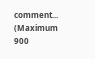comment...
(Maximum 900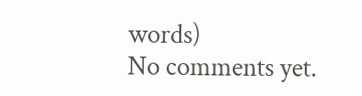words)
No comments yet.